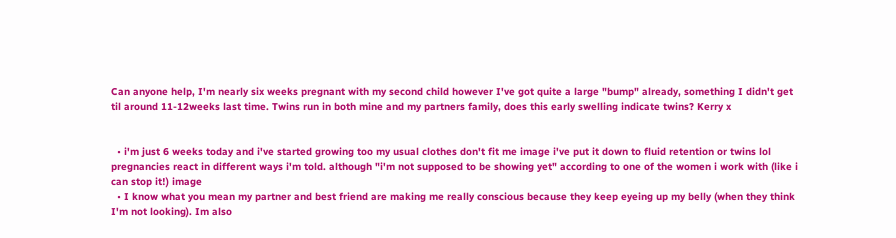Can anyone help, I'm nearly six weeks pregnant with my second child however I've got quite a large "bump" already, something I didn't get til around 11-12weeks last time. Twins run in both mine and my partners family, does this early swelling indicate twins? Kerry x


  • i'm just 6 weeks today and i've started growing too my usual clothes don't fit me image i've put it down to fluid retention or twins lol pregnancies react in different ways i'm told. although "i'm not supposed to be showing yet" according to one of the women i work with (like i can stop it!) image
  • I know what you mean my partner and best friend are making me really conscious because they keep eyeing up my belly (when they think I'm not looking). Im also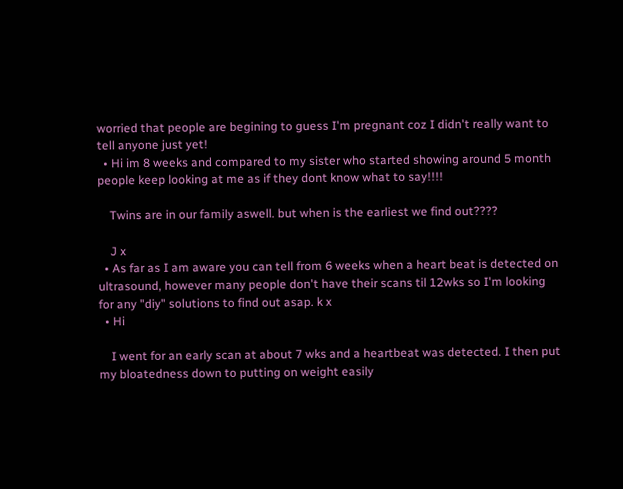worried that people are begining to guess I'm pregnant coz I didn't really want to tell anyone just yet!
  • Hi im 8 weeks and compared to my sister who started showing around 5 month people keep looking at me as if they dont know what to say!!!!

    Twins are in our family aswell. but when is the earliest we find out????

    J x
  • As far as I am aware you can tell from 6 weeks when a heart beat is detected on ultrasound, however many people don't have their scans til 12wks so I'm looking for any "diy" solutions to find out asap. k x
  • Hi

    I went for an early scan at about 7 wks and a heartbeat was detected. I then put my bloatedness down to putting on weight easily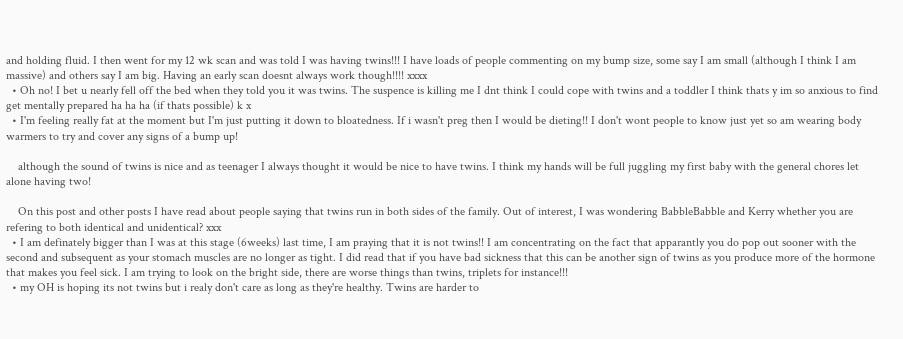and holding fluid. I then went for my 12 wk scan and was told I was having twins!!! I have loads of people commenting on my bump size, some say I am small (although I think I am massive) and others say I am big. Having an early scan doesnt always work though!!!! xxxx
  • Oh no! I bet u nearly fell off the bed when they told you it was twins. The suspence is killing me I dnt think I could cope with twins and a toddler I think thats y im so anxious to find get mentally prepared ha ha ha (if thats possible) k x
  • I'm feeling really fat at the moment but I'm just putting it down to bloatedness. If i wasn't preg then I would be dieting!! I don't wont people to know just yet so am wearing body warmers to try and cover any signs of a bump up!

    although the sound of twins is nice and as teenager I always thought it would be nice to have twins. I think my hands will be full juggling my first baby with the general chores let alone having two!

    On this post and other posts I have read about people saying that twins run in both sides of the family. Out of interest, I was wondering BabbleBabble and Kerry whether you are refering to both identical and unidentical? xxx
  • I am definately bigger than I was at this stage (6weeks) last time, I am praying that it is not twins!! I am concentrating on the fact that apparantly you do pop out sooner with the second and subsequent as your stomach muscles are no longer as tight. I did read that if you have bad sickness that this can be another sign of twins as you produce more of the hormone that makes you feel sick. I am trying to look on the bright side, there are worse things than twins, triplets for instance!!!
  • my OH is hoping its not twins but i realy don't care as long as they're healthy. Twins are harder to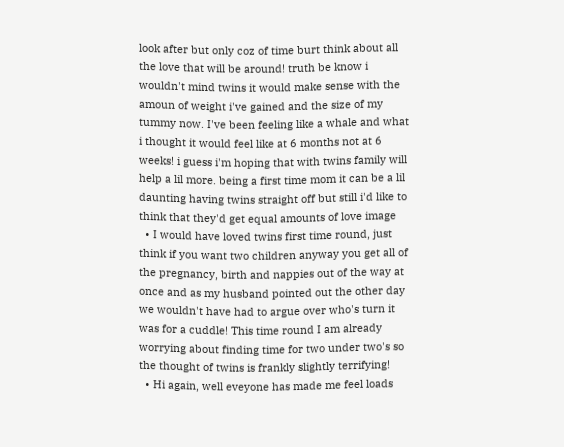look after but only coz of time burt think about all the love that will be around! truth be know i wouldn't mind twins it would make sense with the amoun of weight i've gained and the size of my tummy now. I've been feeling like a whale and what i thought it would feel like at 6 months not at 6 weeks! i guess i'm hoping that with twins family will help a lil more. being a first time mom it can be a lil daunting having twins straight off but still i'd like to think that they'd get equal amounts of love image
  • I would have loved twins first time round, just think if you want two children anyway you get all of the pregnancy, birth and nappies out of the way at once and as my husband pointed out the other day we wouldn't have had to argue over who's turn it was for a cuddle! This time round I am already worrying about finding time for two under two's so the thought of twins is frankly slightly terrifying!
  • Hi again, well eveyone has made me feel loads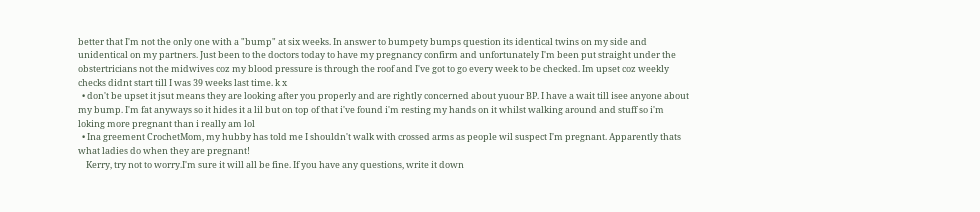better that I'm not the only one with a "bump" at six weeks. In answer to bumpety bumps question its identical twins on my side and unidentical on my partners. Just been to the doctors today to have my pregnancy confirm and unfortunately I'm been put straight under the obstertricians not the midwives coz my blood pressure is through the roof and I've got to go every week to be checked. Im upset coz weekly checks didnt start till I was 39 weeks last time. k x
  • don't be upset it jsut means they are looking after you properly and are rightly concerned about yuour BP. I have a wait till isee anyone about my bump. I'm fat anyways so it hides it a lil but on top of that i've found i'm resting my hands on it whilst walking around and stuff so i'm loking more pregnant than i really am lol
  • Ina greement CrochetMom, my hubby has told me I shouldn't walk with crossed arms as people wil suspect I'm pregnant. Apparently thats what ladies do when they are pregnant!
    Kerry, try not to worry.I'm sure it will all be fine. If you have any questions, write it down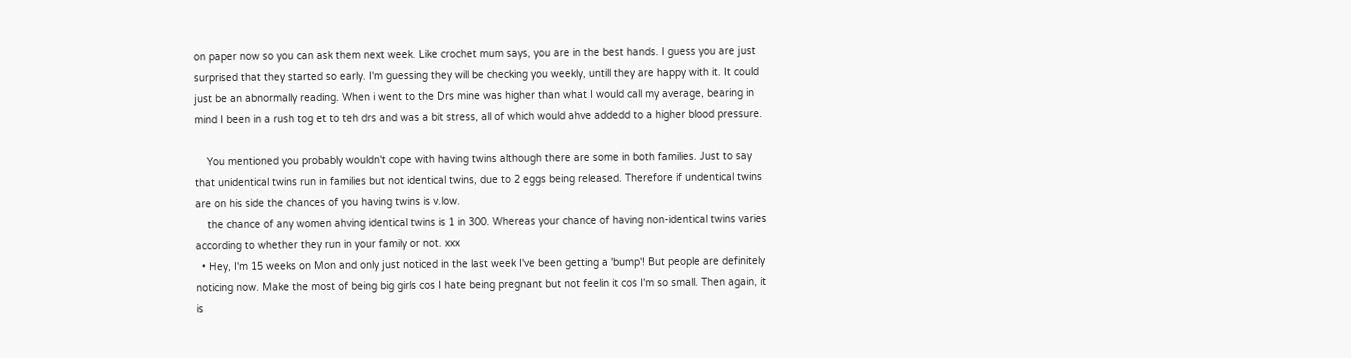on paper now so you can ask them next week. Like crochet mum says, you are in the best hands. I guess you are just surprised that they started so early. I'm guessing they will be checking you weekly, untill they are happy with it. It could just be an abnormally reading. When i went to the Drs mine was higher than what I would call my average, bearing in mind I been in a rush tog et to teh drs and was a bit stress, all of which would ahve addedd to a higher blood pressure.

    You mentioned you probably wouldn't cope with having twins although there are some in both families. Just to say that unidentical twins run in families but not identical twins, due to 2 eggs being released. Therefore if undentical twins are on his side the chances of you having twins is v.low.
    the chance of any women ahving identical twins is 1 in 300. Whereas your chance of having non-identical twins varies according to whether they run in your family or not. xxx
  • Hey, I'm 15 weeks on Mon and only just noticed in the last week I've been getting a 'bump'! But people are definitely noticing now. Make the most of being big girls cos I hate being pregnant but not feelin it cos I'm so small. Then again, it is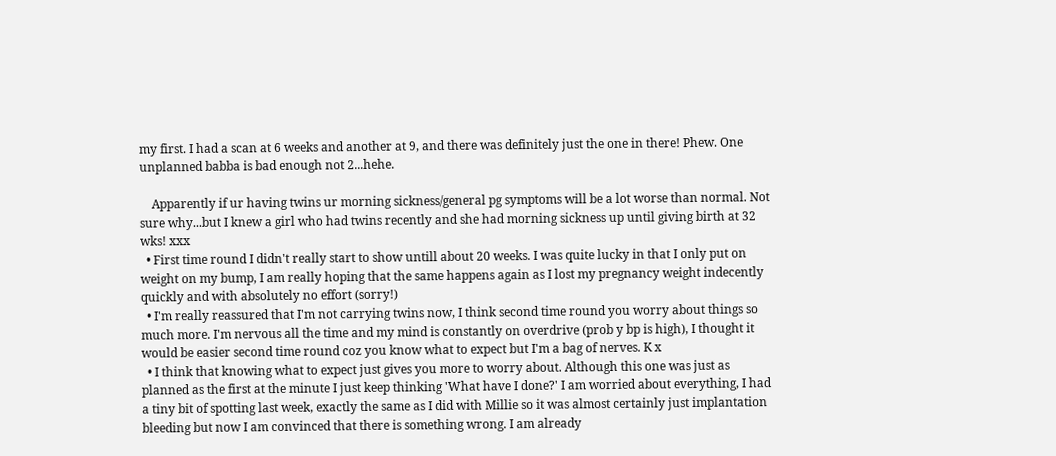my first. I had a scan at 6 weeks and another at 9, and there was definitely just the one in there! Phew. One unplanned babba is bad enough not 2...hehe.

    Apparently if ur having twins ur morning sickness/general pg symptoms will be a lot worse than normal. Not sure why...but I knew a girl who had twins recently and she had morning sickness up until giving birth at 32 wks! xxx
  • First time round I didn't really start to show untill about 20 weeks. I was quite lucky in that I only put on weight on my bump, I am really hoping that the same happens again as I lost my pregnancy weight indecently quickly and with absolutely no effort (sorry!)
  • I'm really reassured that I'm not carrying twins now, I think second time round you worry about things so much more. I'm nervous all the time and my mind is constantly on overdrive (prob y bp is high), I thought it would be easier second time round coz you know what to expect but I'm a bag of nerves. K x
  • I think that knowing what to expect just gives you more to worry about. Although this one was just as planned as the first at the minute I just keep thinking 'What have I done?' I am worried about everything, I had a tiny bit of spotting last week, exactly the same as I did with Millie so it was almost certainly just implantation bleeding but now I am convinced that there is something wrong. I am already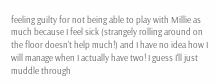feeling guilty for not being able to play with Millie as much because I feel sick (strangely rolling around on the floor doesn't help much!) and I have no idea how I will manage when I actually have two! I guess I'll just muddle through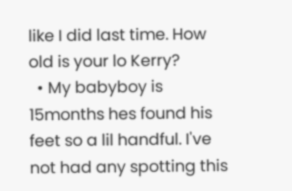like I did last time. How old is your lo Kerry?
  • My babyboy is 15months hes found his feet so a lil handful. I've not had any spotting this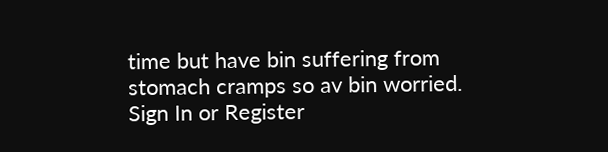time but have bin suffering from stomach cramps so av bin worried.
Sign In or Register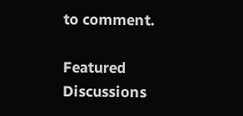to comment.

Featured Discussions